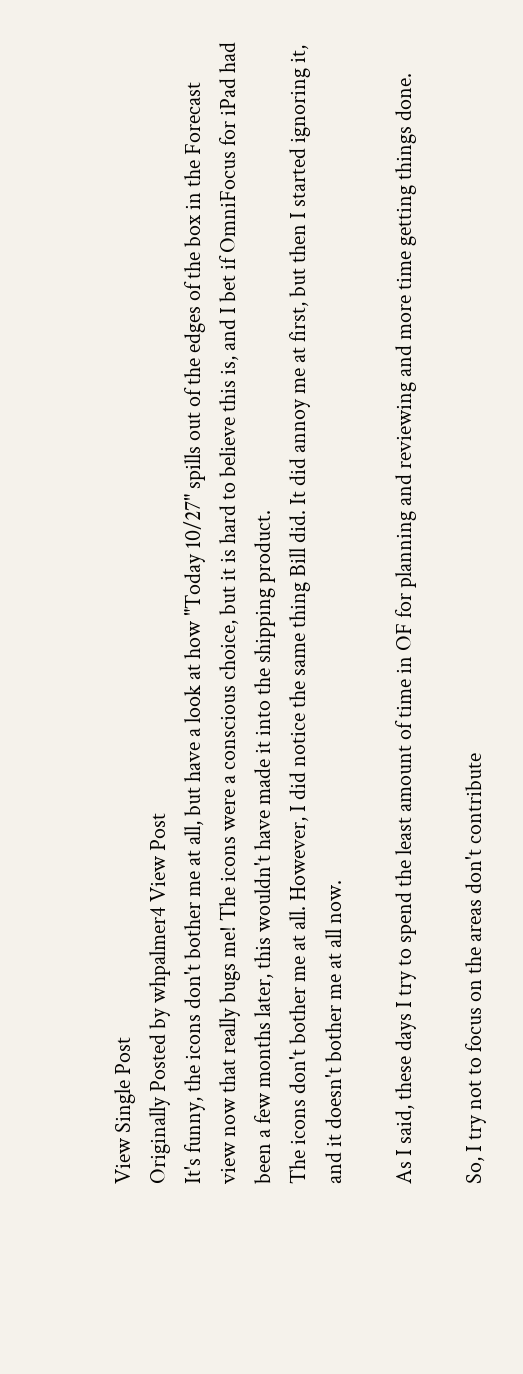View Single Post
Originally Posted by whpalmer4 View Post
It's funny, the icons don't bother me at all, but have a look at how "Today 10/27" spills out of the edges of the box in the Forecast view now that really bugs me! The icons were a conscious choice, but it is hard to believe this is, and I bet if OmniFocus for iPad had been a few months later, this wouldn't have made it into the shipping product.
The icons don't bother me at all. However, I did notice the same thing Bill did. It did annoy me at first, but then I started ignoring it, and it doesn't bother me at all now.

As I said, these days I try to spend the least amount of time in OF for planning and reviewing and more time getting things done.

So, I try not to focus on the areas don't contribute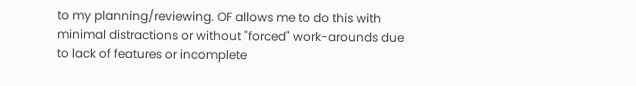to my planning/reviewing. OF allows me to do this with minimal distractions or without "forced" work-arounds due to lack of features or incomplete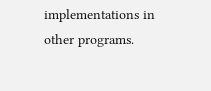implementations in other programs.